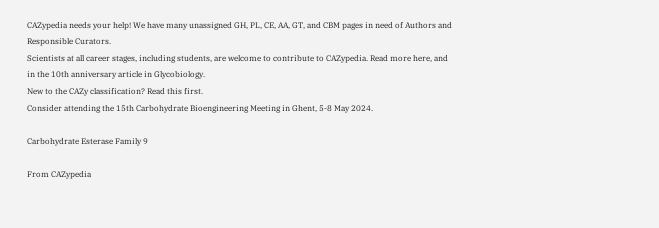CAZypedia needs your help! We have many unassigned GH, PL, CE, AA, GT, and CBM pages in need of Authors and Responsible Curators.
Scientists at all career stages, including students, are welcome to contribute to CAZypedia. Read more here, and in the 10th anniversary article in Glycobiology.
New to the CAZy classification? Read this first.
Consider attending the 15th Carbohydrate Bioengineering Meeting in Ghent, 5-8 May 2024.

Carbohydrate Esterase Family 9

From CAZypedia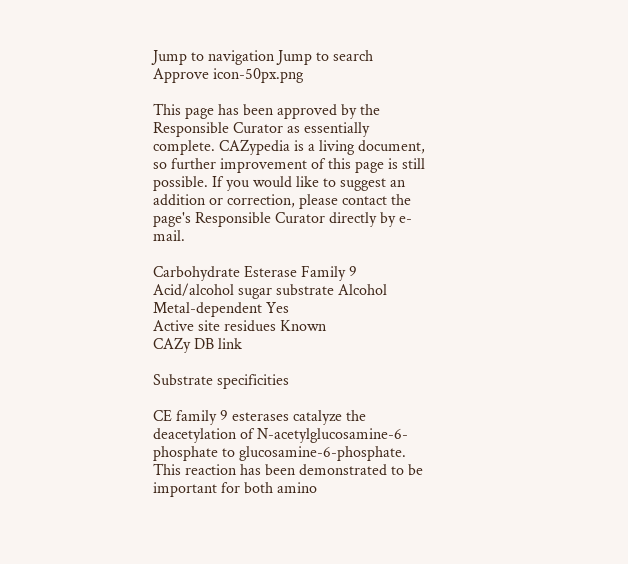Jump to navigation Jump to search
Approve icon-50px.png

This page has been approved by the Responsible Curator as essentially complete. CAZypedia is a living document, so further improvement of this page is still possible. If you would like to suggest an addition or correction, please contact the page's Responsible Curator directly by e-mail.

Carbohydrate Esterase Family 9
Acid/alcohol sugar substrate Alcohol
Metal-dependent Yes
Active site residues Known
CAZy DB link

Substrate specificities

CE family 9 esterases catalyze the deacetylation of N-acetylglucosamine-6-phosphate to glucosamine-6-phosphate. This reaction has been demonstrated to be important for both amino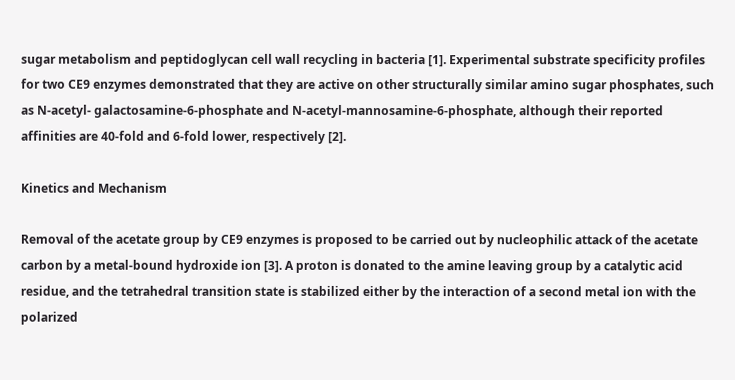sugar metabolism and peptidoglycan cell wall recycling in bacteria [1]. Experimental substrate specificity profiles for two CE9 enzymes demonstrated that they are active on other structurally similar amino sugar phosphates, such as N-acetyl- galactosamine-6-phosphate and N-acetyl-mannosamine-6-phosphate, although their reported affinities are 40-fold and 6-fold lower, respectively [2].

Kinetics and Mechanism

Removal of the acetate group by CE9 enzymes is proposed to be carried out by nucleophilic attack of the acetate carbon by a metal-bound hydroxide ion [3]. A proton is donated to the amine leaving group by a catalytic acid residue, and the tetrahedral transition state is stabilized either by the interaction of a second metal ion with the polarized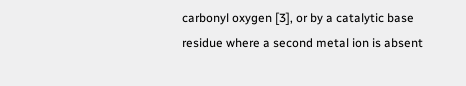carbonyl oxygen [3], or by a catalytic base residue where a second metal ion is absent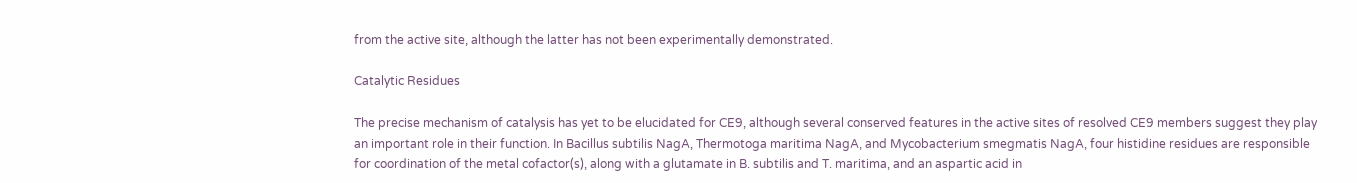from the active site, although the latter has not been experimentally demonstrated.

Catalytic Residues

The precise mechanism of catalysis has yet to be elucidated for CE9, although several conserved features in the active sites of resolved CE9 members suggest they play an important role in their function. In Bacillus subtilis NagA, Thermotoga maritima NagA, and Mycobacterium smegmatis NagA, four histidine residues are responsible for coordination of the metal cofactor(s), along with a glutamate in B. subtilis and T. maritima, and an aspartic acid in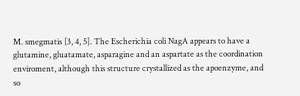M. smegmatis [3, 4, 5]. The Escherichia coli NagA appears to have a glutamine, gluatamate, asparagine and an aspartate as the coordination enviroment, although this structure crystallized as the apoenzyme, and so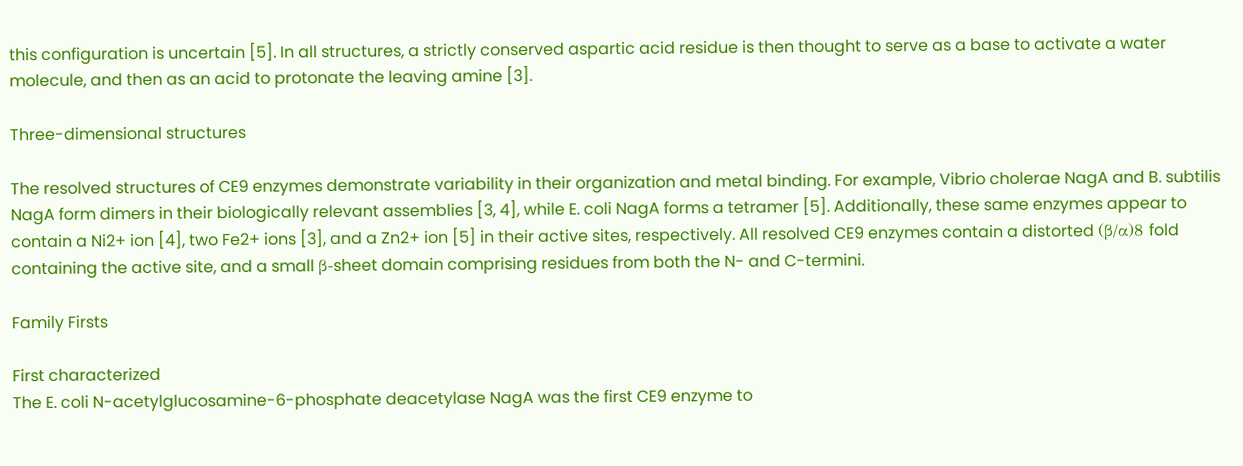this configuration is uncertain [5]. In all structures, a strictly conserved aspartic acid residue is then thought to serve as a base to activate a water molecule, and then as an acid to protonate the leaving amine [3].

Three-dimensional structures

The resolved structures of CE9 enzymes demonstrate variability in their organization and metal binding. For example, Vibrio cholerae NagA and B. subtilis NagA form dimers in their biologically relevant assemblies [3, 4], while E. coli NagA forms a tetramer [5]. Additionally, these same enzymes appear to contain a Ni2+ ion [4], two Fe2+ ions [3], and a Zn2+ ion [5] in their active sites, respectively. All resolved CE9 enzymes contain a distorted (β/α)8 fold containing the active site, and a small β-sheet domain comprising residues from both the N- and C-termini.

Family Firsts

First characterized
The E. coli N-acetylglucosamine-6-phosphate deacetylase NagA was the first CE9 enzyme to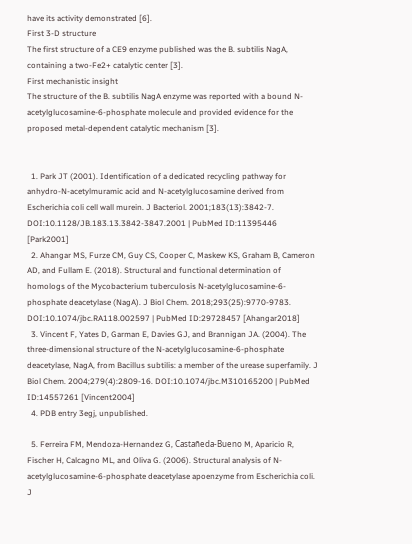have its activity demonstrated [6].
First 3-D structure
The first structure of a CE9 enzyme published was the B. subtilis NagA, containing a two-Fe2+ catalytic center [3].
First mechanistic insight
The structure of the B. subtilis NagA enzyme was reported with a bound N-acetylglucosamine-6-phosphate molecule and provided evidence for the proposed metal-dependent catalytic mechanism [3].


  1. Park JT (2001). Identification of a dedicated recycling pathway for anhydro-N-acetylmuramic acid and N-acetylglucosamine derived from Escherichia coli cell wall murein. J Bacteriol. 2001;183(13):3842-7. DOI:10.1128/JB.183.13.3842-3847.2001 | PubMed ID:11395446 [Park2001]
  2. Ahangar MS, Furze CM, Guy CS, Cooper C, Maskew KS, Graham B, Cameron AD, and Fullam E. (2018). Structural and functional determination of homologs of the Mycobacterium tuberculosis N-acetylglucosamine-6-phosphate deacetylase (NagA). J Biol Chem. 2018;293(25):9770-9783. DOI:10.1074/jbc.RA118.002597 | PubMed ID:29728457 [Ahangar2018]
  3. Vincent F, Yates D, Garman E, Davies GJ, and Brannigan JA. (2004). The three-dimensional structure of the N-acetylglucosamine-6-phosphate deacetylase, NagA, from Bacillus subtilis: a member of the urease superfamily. J Biol Chem. 2004;279(4):2809-16. DOI:10.1074/jbc.M310165200 | PubMed ID:14557261 [Vincent2004]
  4. PDB entry 3egj, unpublished.

  5. Ferreira FM, Mendoza-Hernandez G, Castañeda-Bueno M, Aparicio R, Fischer H, Calcagno ML, and Oliva G. (2006). Structural analysis of N-acetylglucosamine-6-phosphate deacetylase apoenzyme from Escherichia coli. J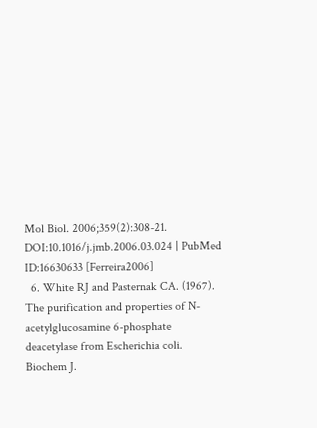Mol Biol. 2006;359(2):308-21. DOI:10.1016/j.jmb.2006.03.024 | PubMed ID:16630633 [Ferreira2006]
  6. White RJ and Pasternak CA. (1967). The purification and properties of N-acetylglucosamine 6-phosphate deacetylase from Escherichia coli. Biochem J.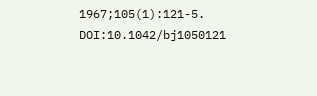1967;105(1):121-5. DOI:10.1042/bj1050121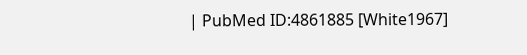| PubMed ID:4861885 [White1967]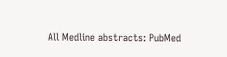All Medline abstracts: PubMed